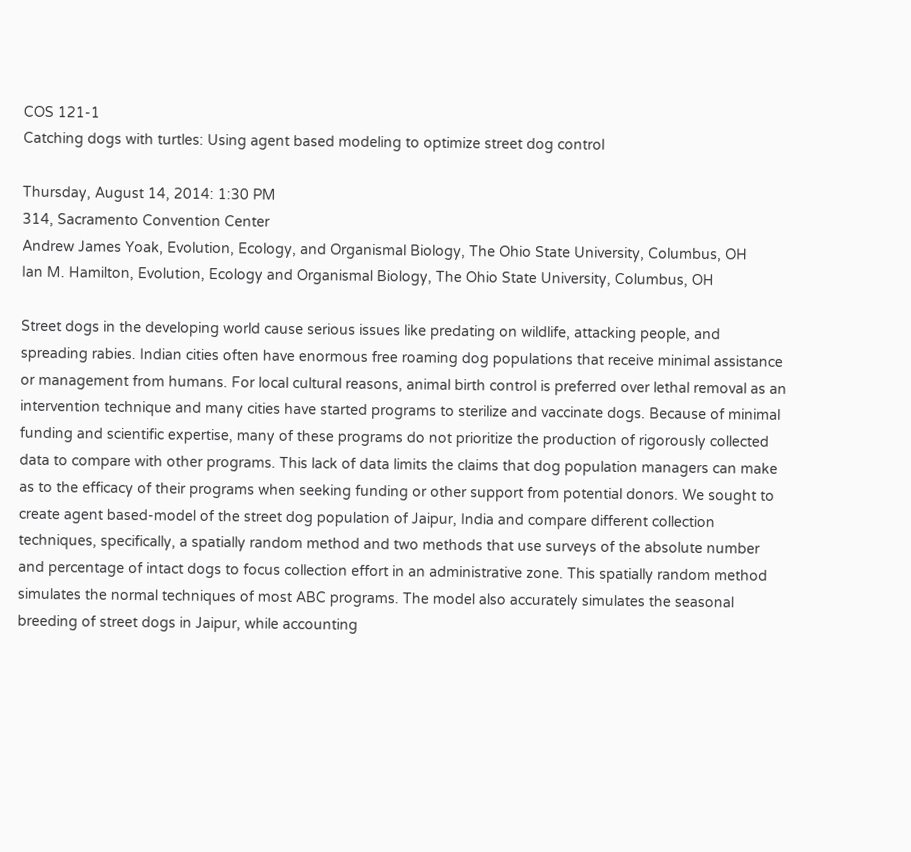COS 121-1
Catching dogs with turtles: Using agent based modeling to optimize street dog control

Thursday, August 14, 2014: 1:30 PM
314, Sacramento Convention Center
Andrew James Yoak, Evolution, Ecology, and Organismal Biology, The Ohio State University, Columbus, OH
Ian M. Hamilton, Evolution, Ecology and Organismal Biology, The Ohio State University, Columbus, OH

Street dogs in the developing world cause serious issues like predating on wildlife, attacking people, and spreading rabies. Indian cities often have enormous free roaming dog populations that receive minimal assistance or management from humans. For local cultural reasons, animal birth control is preferred over lethal removal as an intervention technique and many cities have started programs to sterilize and vaccinate dogs. Because of minimal funding and scientific expertise, many of these programs do not prioritize the production of rigorously collected data to compare with other programs. This lack of data limits the claims that dog population managers can make as to the efficacy of their programs when seeking funding or other support from potential donors. We sought to create agent based-model of the street dog population of Jaipur, India and compare different collection techniques, specifically, a spatially random method and two methods that use surveys of the absolute number and percentage of intact dogs to focus collection effort in an administrative zone. This spatially random method simulates the normal techniques of most ABC programs. The model also accurately simulates the seasonal breeding of street dogs in Jaipur, while accounting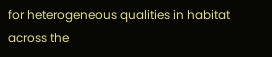for heterogeneous qualities in habitat across the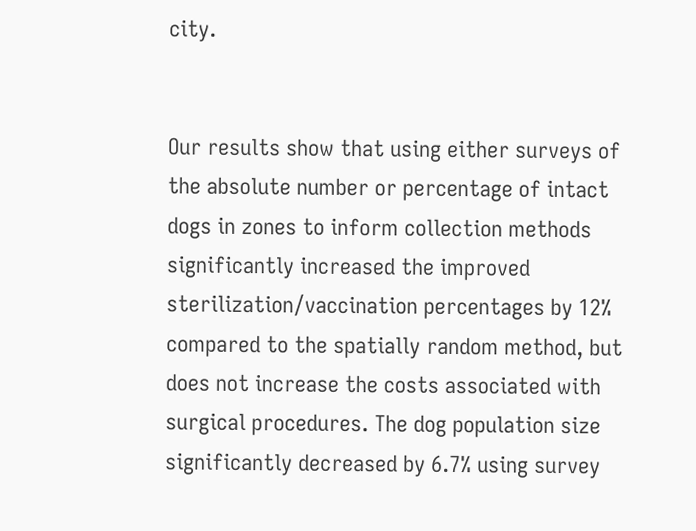city.


Our results show that using either surveys of the absolute number or percentage of intact dogs in zones to inform collection methods significantly increased the improved sterilization/vaccination percentages by 12% compared to the spatially random method, but does not increase the costs associated with surgical procedures. The dog population size significantly decreased by 6.7% using survey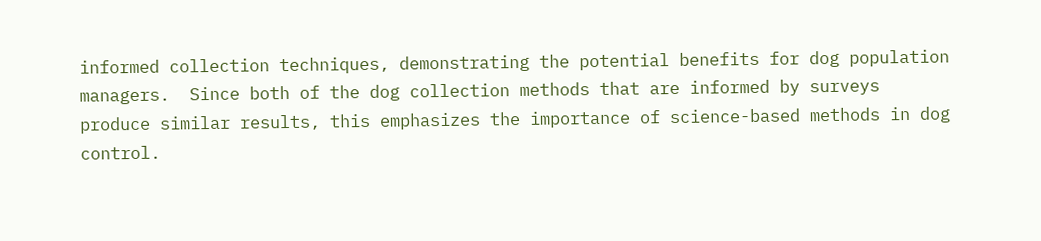informed collection techniques, demonstrating the potential benefits for dog population managers.  Since both of the dog collection methods that are informed by surveys produce similar results, this emphasizes the importance of science-based methods in dog control.